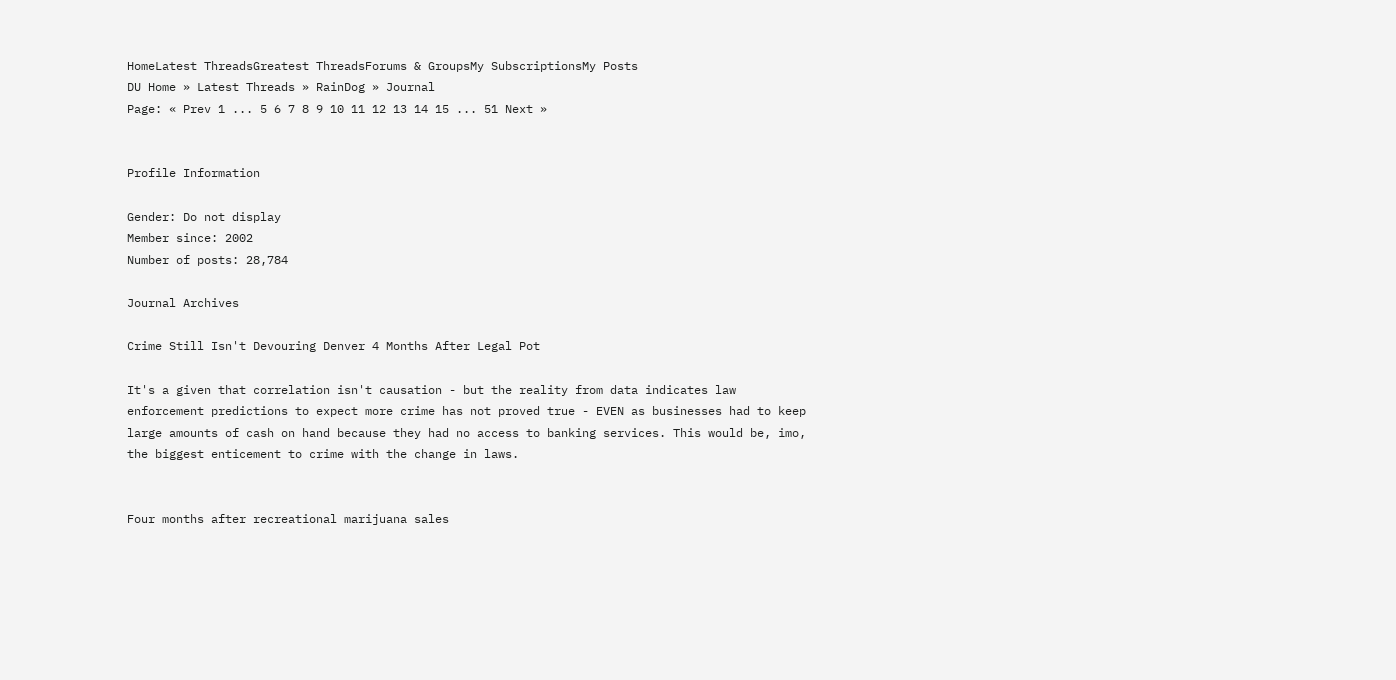HomeLatest ThreadsGreatest ThreadsForums & GroupsMy SubscriptionsMy Posts
DU Home » Latest Threads » RainDog » Journal
Page: « Prev 1 ... 5 6 7 8 9 10 11 12 13 14 15 ... 51 Next »


Profile Information

Gender: Do not display
Member since: 2002
Number of posts: 28,784

Journal Archives

Crime Still Isn't Devouring Denver 4 Months After Legal Pot

It's a given that correlation isn't causation - but the reality from data indicates law enforcement predictions to expect more crime has not proved true - EVEN as businesses had to keep large amounts of cash on hand because they had no access to banking services. This would be, imo, the biggest enticement to crime with the change in laws.


Four months after recreational marijuana sales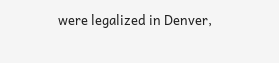were legalized in Denver,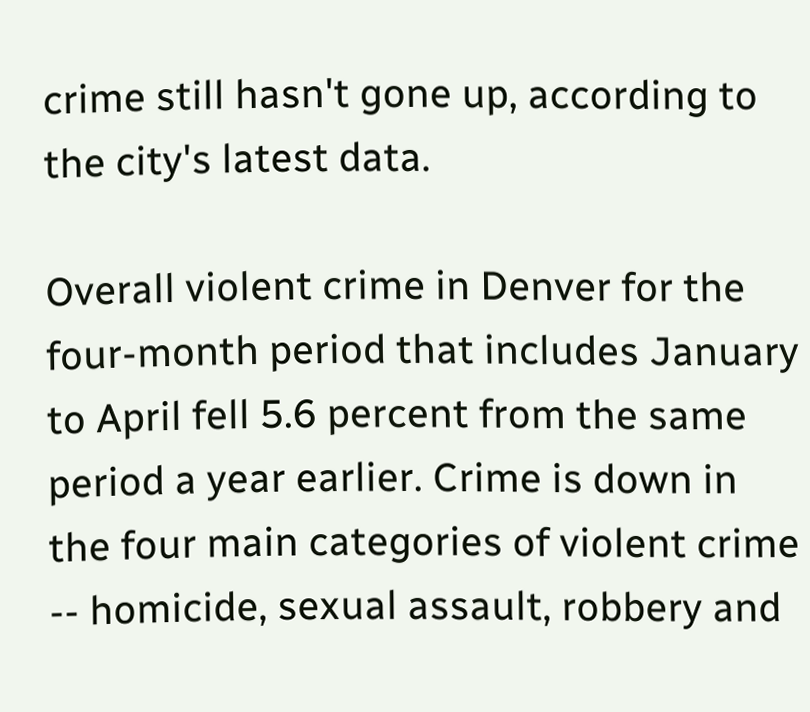crime still hasn't gone up, according to the city's latest data.

Overall violent crime in Denver for the four-month period that includes January to April fell 5.6 percent from the same period a year earlier. Crime is down in the four main categories of violent crime -- homicide, sexual assault, robbery and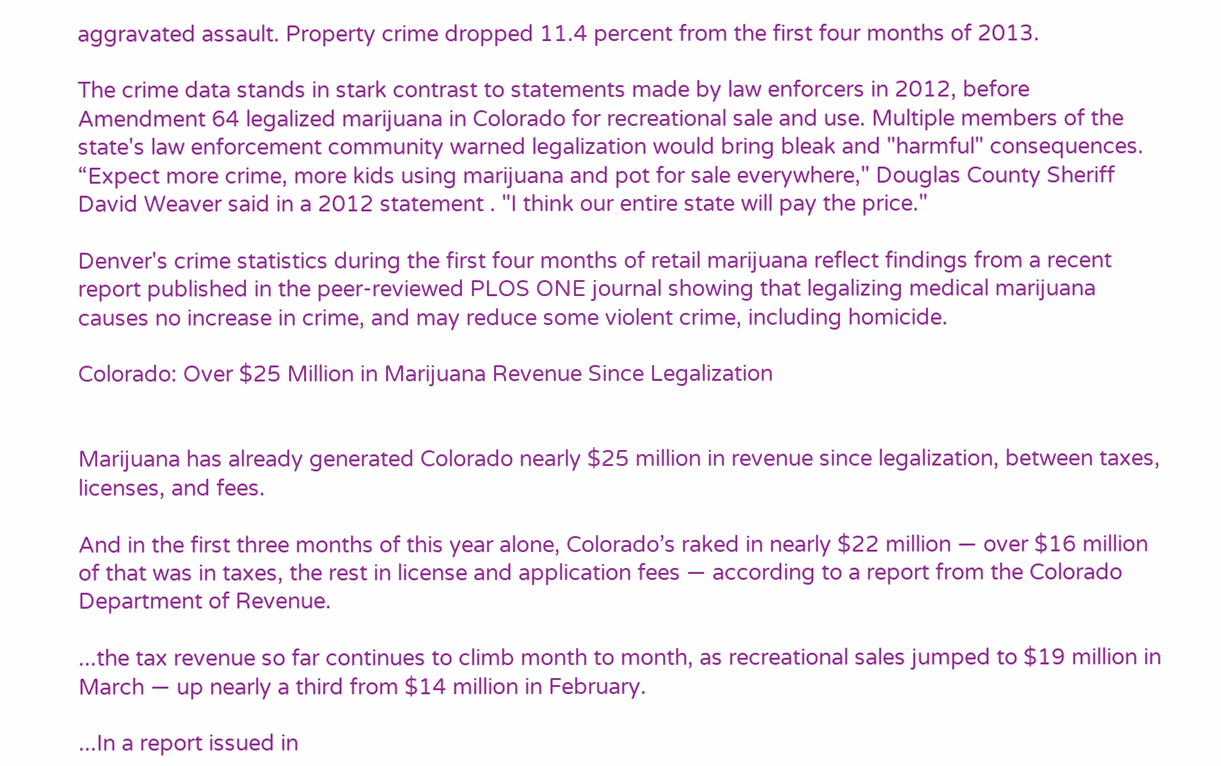aggravated assault. Property crime dropped 11.4 percent from the first four months of 2013.

The crime data stands in stark contrast to statements made by law enforcers in 2012, before Amendment 64 legalized marijuana in Colorado for recreational sale and use. Multiple members of the state's law enforcement community warned legalization would bring bleak and "harmful" consequences. “Expect more crime, more kids using marijuana and pot for sale everywhere," Douglas County Sheriff David Weaver said in a 2012 statement . "I think our entire state will pay the price."

Denver's crime statistics during the first four months of retail marijuana reflect findings from a recent report published in the peer-reviewed PLOS ONE journal showing that legalizing medical marijuana causes no increase in crime, and may reduce some violent crime, including homicide.

Colorado: Over $25 Million in Marijuana Revenue Since Legalization


Marijuana has already generated Colorado nearly $25 million in revenue since legalization, between taxes, licenses, and fees.

And in the first three months of this year alone, Colorado’s raked in nearly $22 million — over $16 million of that was in taxes, the rest in license and application fees — according to a report from the Colorado Department of Revenue.

...the tax revenue so far continues to climb month to month, as recreational sales jumped to $19 million in March — up nearly a third from $14 million in February.

...In a report issued in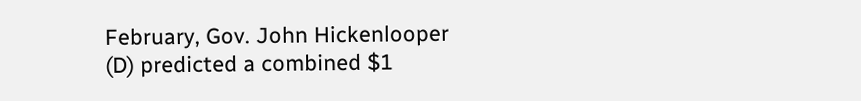February, Gov. John Hickenlooper (D) predicted a combined $1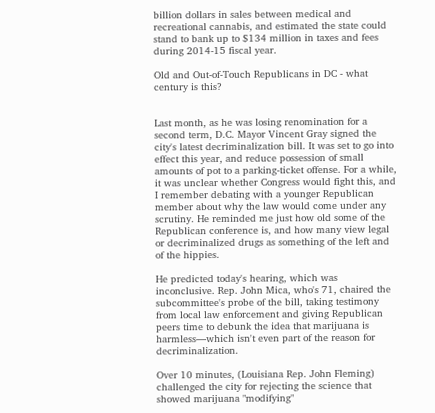billion dollars in sales between medical and recreational cannabis, and estimated the state could stand to bank up to $134 million in taxes and fees during 2014-15 fiscal year.

Old and Out-of-Touch Republicans in DC - what century is this?


Last month, as he was losing renomination for a second term, D.C. Mayor Vincent Gray signed the city's latest decriminalization bill. It was set to go into effect this year, and reduce possession of small amounts of pot to a parking-ticket offense. For a while, it was unclear whether Congress would fight this, and I remember debating with a younger Republican member about why the law would come under any scrutiny. He reminded me just how old some of the Republican conference is, and how many view legal or decriminalized drugs as something of the left and of the hippies.

He predicted today's hearing, which was inconclusive. Rep. John Mica, who's 71, chaired the subcommittee's probe of the bill, taking testimony from local law enforcement and giving Republican peers time to debunk the idea that marijuana is harmless—which isn't even part of the reason for decriminalization.

Over 10 minutes, (Louisiana Rep. John Fleming) challenged the city for rejecting the science that showed marijuana "modifying"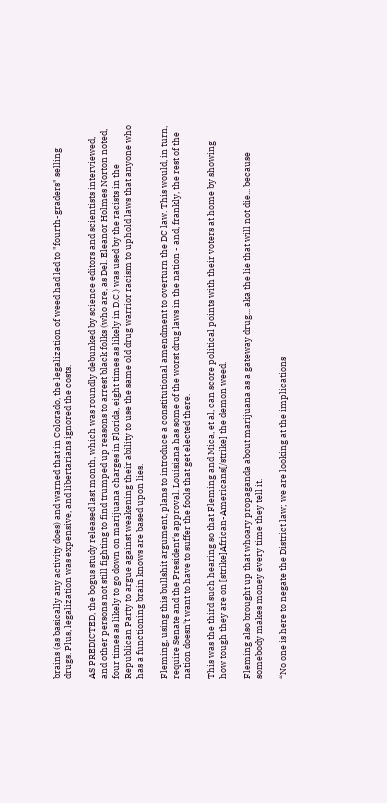brains (as basically any activity does) and warned that in Colorado, the legalization of weed had led to "fourth-graders" selling drugs. Plus, legalization was expensive, and libertarians ignored the costs.

AS PREDICTED, the bogus study released last month, which was roundly debunked by science editors and scientists interviewed, and other persons not still fighting to find trumped up reasons to arrest black folks (who are, as Del. Eleanor Holmes Norton noted, four times as likely to go down on marijuana charges in Florida, eight times as likely in D.C.) was used by the racists in the Republican Party to argue against weakening their ability to use the same old drug warrior racism to uphold laws that anyone who has a functioning brain knows are based upon lies.

Fleming, using this bullshit argument, plans to introduce a constitutional amendment to overturn the DC law. This would, in turn, require Senate and the President's approval. Louisiana has some of the worst drug laws in the nation - and, frankly, the rest of the nation doesn't want to have to suffer the fools that get elected there.

This was the third such hearing so that Fleming and Mica, et al, can score political points with their voters at home by showing how tough they are on [strike]African-Americans[/strike] the demon weed.

Fleming also brought up that whoary propaganda about marijuana as a gateway drug... aka the lie that will not die... because somebody makes money every time they tell it.

“No one is here to negate the District law; we are looking at the implications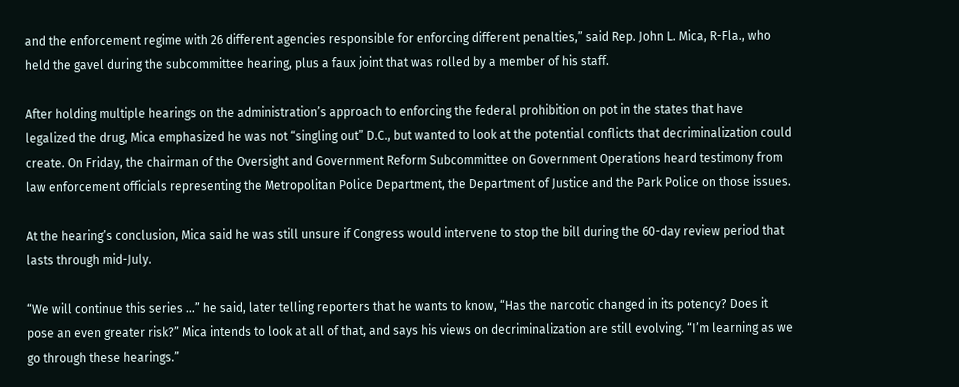and the enforcement regime with 26 different agencies responsible for enforcing different penalties,” said Rep. John L. Mica, R-Fla., who held the gavel during the subcommittee hearing, plus a faux joint that was rolled by a member of his staff.

After holding multiple hearings on the administration’s approach to enforcing the federal prohibition on pot in the states that have legalized the drug, Mica emphasized he was not “singling out” D.C., but wanted to look at the potential conflicts that decriminalization could create. On Friday, the chairman of the Oversight and Government Reform Subcommittee on Government Operations heard testimony from law enforcement officials representing the Metropolitan Police Department, the Department of Justice and the Park Police on those issues.

At the hearing’s conclusion, Mica said he was still unsure if Congress would intervene to stop the bill during the 60-day review period that lasts through mid-July.

“We will continue this series …” he said, later telling reporters that he wants to know, “Has the narcotic changed in its potency? Does it pose an even greater risk?” Mica intends to look at all of that, and says his views on decriminalization are still evolving. “I’m learning as we go through these hearings.”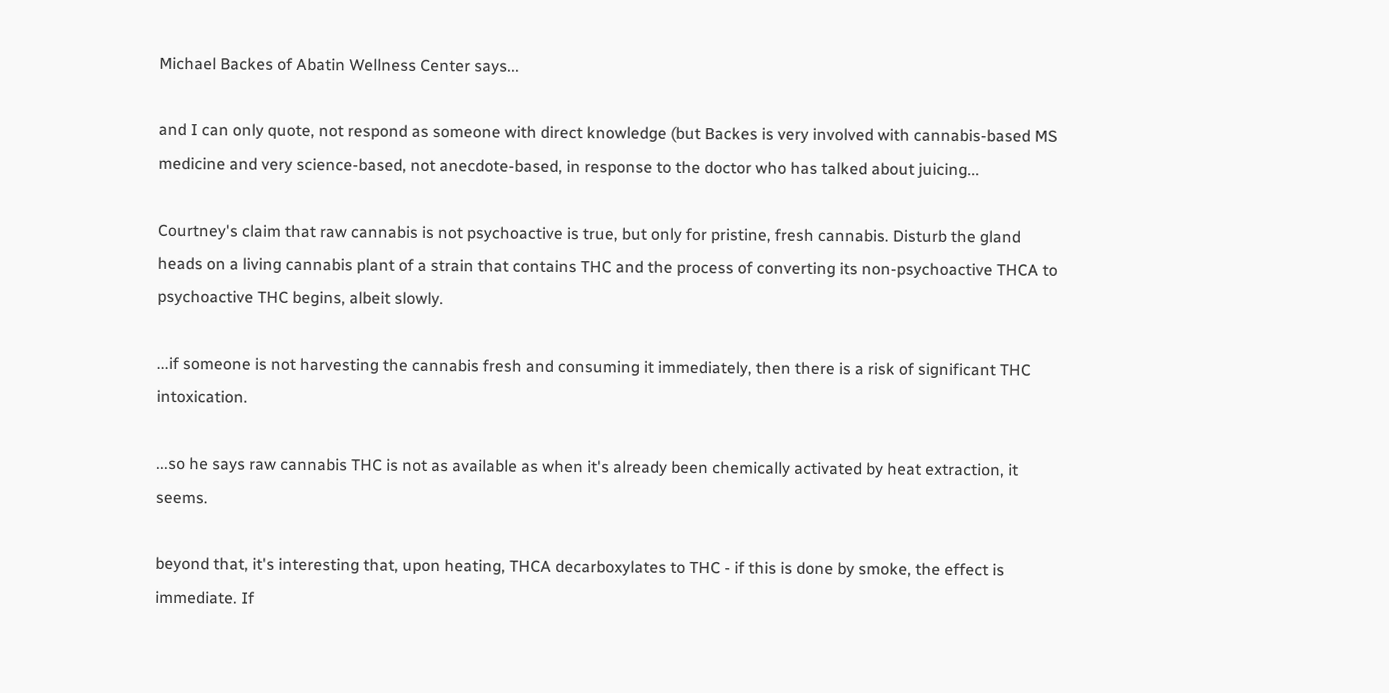Michael Backes of Abatin Wellness Center says...

and I can only quote, not respond as someone with direct knowledge (but Backes is very involved with cannabis-based MS medicine and very science-based, not anecdote-based, in response to the doctor who has talked about juicing...

Courtney's claim that raw cannabis is not psychoactive is true, but only for pristine, fresh cannabis. Disturb the gland heads on a living cannabis plant of a strain that contains THC and the process of converting its non-psychoactive THCA to psychoactive THC begins, albeit slowly.

...if someone is not harvesting the cannabis fresh and consuming it immediately, then there is a risk of significant THC intoxication.

...so he says raw cannabis THC is not as available as when it's already been chemically activated by heat extraction, it seems.

beyond that, it's interesting that, upon heating, THCA decarboxylates to THC - if this is done by smoke, the effect is immediate. If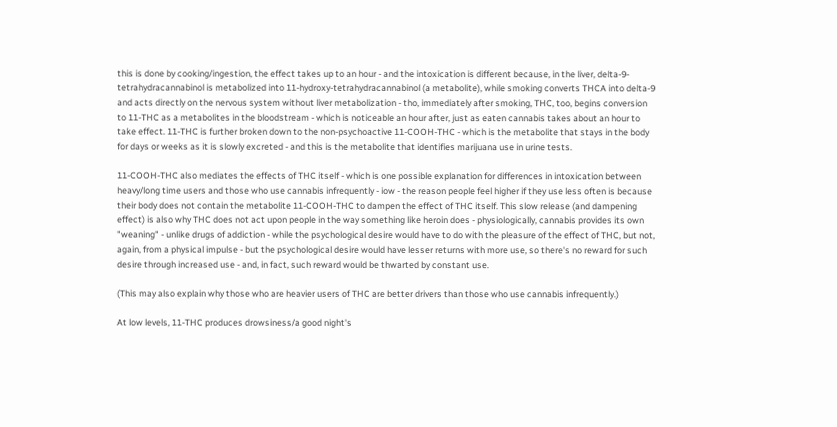this is done by cooking/ingestion, the effect takes up to an hour - and the intoxication is different because, in the liver, delta-9-tetrahydracannabinol is metabolized into 11-hydroxy-tetrahydracannabinol (a metabolite), while smoking converts THCA into delta-9 and acts directly on the nervous system without liver metabolization - tho, immediately after smoking, THC, too, begins conversion to 11-THC as a metabolites in the bloodstream - which is noticeable an hour after, just as eaten cannabis takes about an hour to take effect. 11-THC is further broken down to the non-psychoactive 11-COOH-THC - which is the metabolite that stays in the body for days or weeks as it is slowly excreted - and this is the metabolite that identifies marijuana use in urine tests.

11-COOH-THC also mediates the effects of THC itself - which is one possible explanation for differences in intoxication between heavy/long time users and those who use cannabis infrequently - iow - the reason people feel higher if they use less often is because their body does not contain the metabolite 11-COOH-THC to dampen the effect of THC itself. This slow release (and dampening effect) is also why THC does not act upon people in the way something like heroin does - physiologically, cannabis provides its own "weaning" - unlike drugs of addiction - while the psychological desire would have to do with the pleasure of the effect of THC, but not, again, from a physical impulse - but the psychological desire would have lesser returns with more use, so there's no reward for such desire through increased use - and, in fact, such reward would be thwarted by constant use.

(This may also explain why those who are heavier users of THC are better drivers than those who use cannabis infrequently.)

At low levels, 11-THC produces drowsiness/a good night's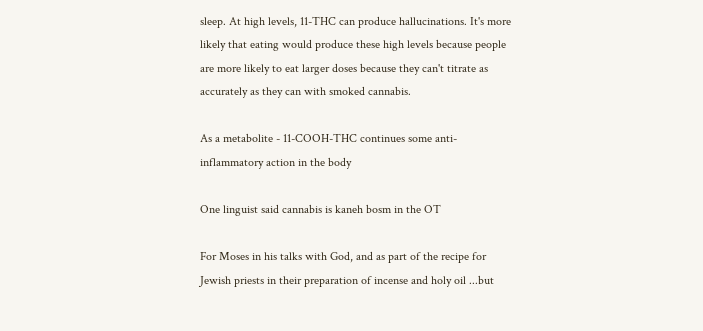sleep. At high levels, 11-THC can produce hallucinations. It's more likely that eating would produce these high levels because people are more likely to eat larger doses because they can't titrate as accurately as they can with smoked cannabis.

As a metabolite - 11-COOH-THC continues some anti-inflammatory action in the body

One linguist said cannabis is kaneh bosm in the OT

For Moses in his talks with God, and as part of the recipe for Jewish priests in their preparation of incense and holy oil ...but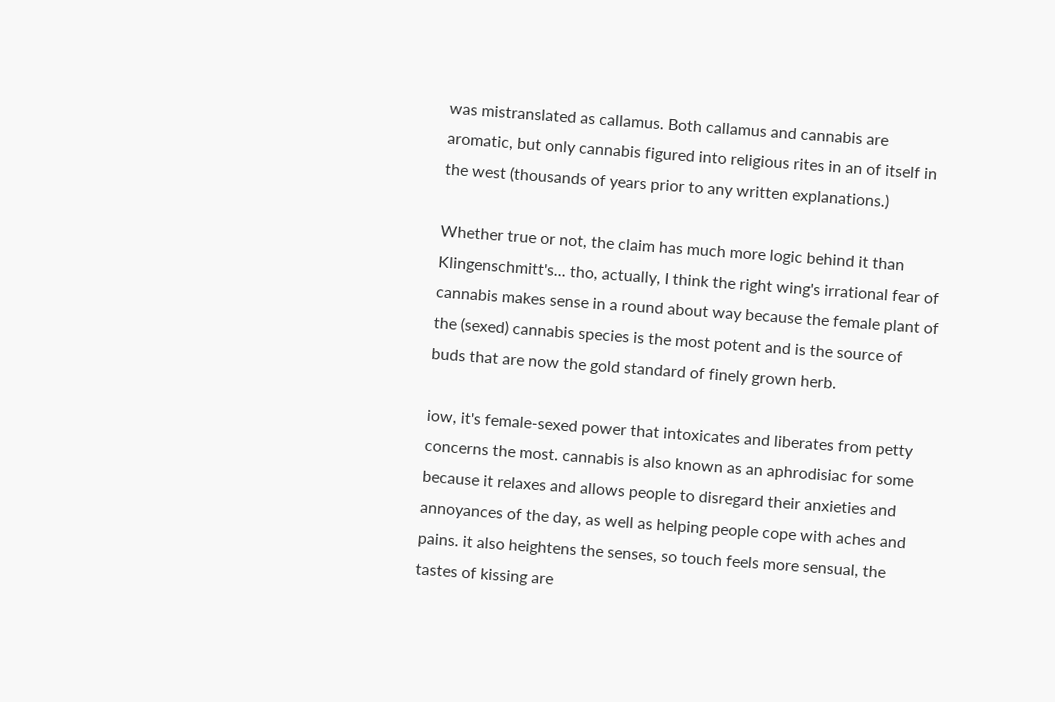was mistranslated as callamus. Both callamus and cannabis are aromatic, but only cannabis figured into religious rites in an of itself in the west (thousands of years prior to any written explanations.)

Whether true or not, the claim has much more logic behind it than Klingenschmitt's... tho, actually, I think the right wing's irrational fear of cannabis makes sense in a round about way because the female plant of the (sexed) cannabis species is the most potent and is the source of buds that are now the gold standard of finely grown herb.

iow, it's female-sexed power that intoxicates and liberates from petty concerns the most. cannabis is also known as an aphrodisiac for some because it relaxes and allows people to disregard their anxieties and annoyances of the day, as well as helping people cope with aches and pains. it also heightens the senses, so touch feels more sensual, the tastes of kissing are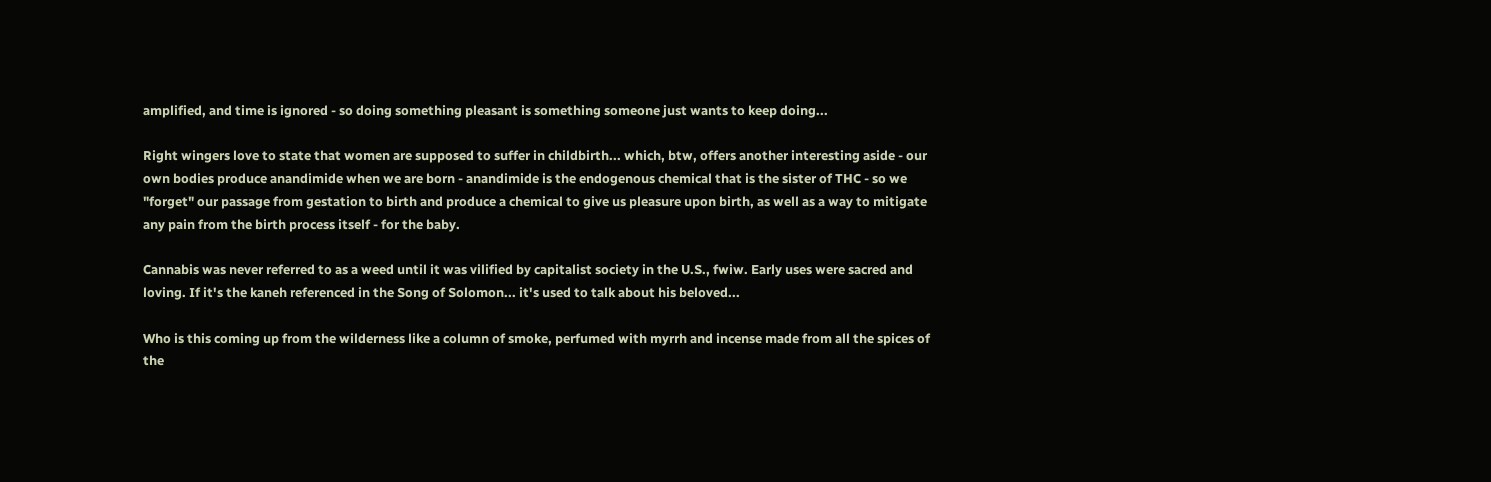amplified, and time is ignored - so doing something pleasant is something someone just wants to keep doing...

Right wingers love to state that women are supposed to suffer in childbirth... which, btw, offers another interesting aside - our own bodies produce anandimide when we are born - anandimide is the endogenous chemical that is the sister of THC - so we "forget" our passage from gestation to birth and produce a chemical to give us pleasure upon birth, as well as a way to mitigate any pain from the birth process itself - for the baby.

Cannabis was never referred to as a weed until it was vilified by capitalist society in the U.S., fwiw. Early uses were sacred and loving. If it's the kaneh referenced in the Song of Solomon... it's used to talk about his beloved...

Who is this coming up from the wilderness like a column of smoke, perfumed with myrrh and incense made from all the spices of the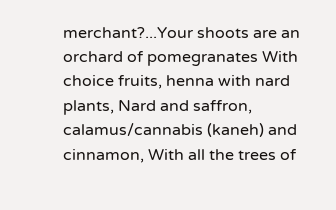merchant?...Your shoots are an orchard of pomegranates With choice fruits, henna with nard plants, Nard and saffron, calamus/cannabis (kaneh) and cinnamon, With all the trees of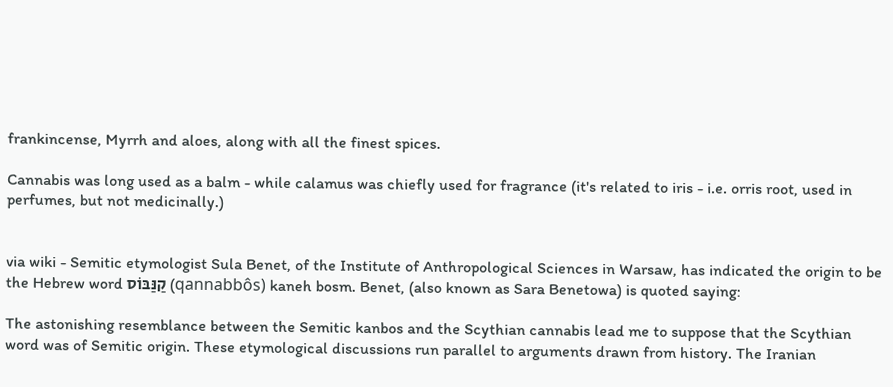frankincense, Myrrh and aloes, along with all the finest spices.

Cannabis was long used as a balm - while calamus was chiefly used for fragrance (it's related to iris - i.e. orris root, used in perfumes, but not medicinally.)


via wiki - Semitic etymologist Sula Benet, of the Institute of Anthropological Sciences in Warsaw, has indicated the origin to be the Hebrew word קַנַּבּוֹס (qannabbôs) kaneh bosm. Benet, (also known as Sara Benetowa) is quoted saying:

The astonishing resemblance between the Semitic kanbos and the Scythian cannabis lead me to suppose that the Scythian word was of Semitic origin. These etymological discussions run parallel to arguments drawn from history. The Iranian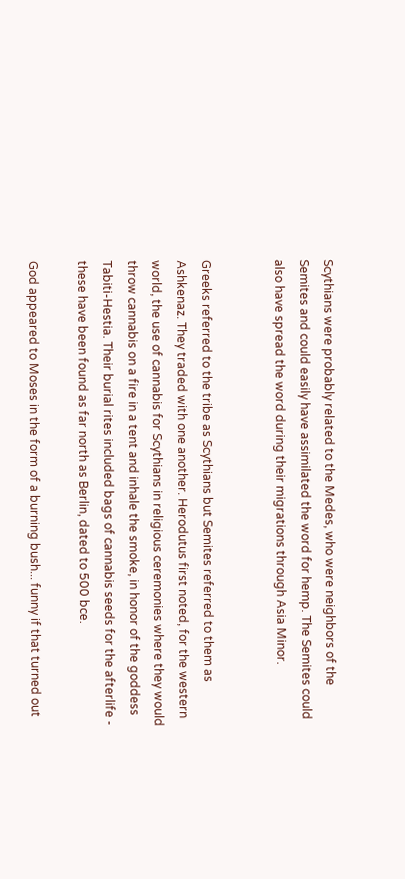Scythians were probably related to the Medes, who were neighbors of the Semites and could easily have assimilated the word for hemp. The Semites could also have spread the word during their migrations through Asia Minor.


Greeks referred to the tribe as Scythians but Semites referred to them as Ashkenaz. They traded with one another. Herodutus first noted, for the western world, the use of cannabis for Scythians in religious ceremonies where they would throw cannabis on a fire in a tent and inhale the smoke, in honor of the goddess Tabiti-Hestia. Their burial rites included bags of cannabis seeds for the afterlife - these have been found as far north as Berlin, dated to 500 bce.

God appeared to Moses in the form of a burning bush... funny if that turned out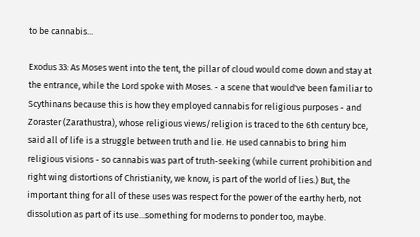to be cannabis...

Exodus 33: As Moses went into the tent, the pillar of cloud would come down and stay at the entrance, while the Lord spoke with Moses. - a scene that would've been familiar to Scythinans because this is how they employed cannabis for religious purposes - and Zoraster (Zarathustra), whose religious views/religion is traced to the 6th century bce, said all of life is a struggle between truth and lie. He used cannabis to bring him religious visions - so cannabis was part of truth-seeking (while current prohibition and right wing distortions of Christianity, we know, is part of the world of lies.) But, the important thing for all of these uses was respect for the power of the earthy herb, not dissolution as part of its use...something for moderns to ponder too, maybe.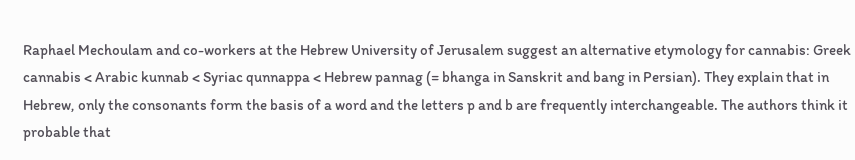Raphael Mechoulam and co-workers at the Hebrew University of Jerusalem suggest an alternative etymology for cannabis: Greek cannabis < Arabic kunnab < Syriac qunnappa < Hebrew pannag (= bhanga in Sanskrit and bang in Persian). They explain that in Hebrew, only the consonants form the basis of a word and the letters p and b are frequently interchangeable. The authors think it probable that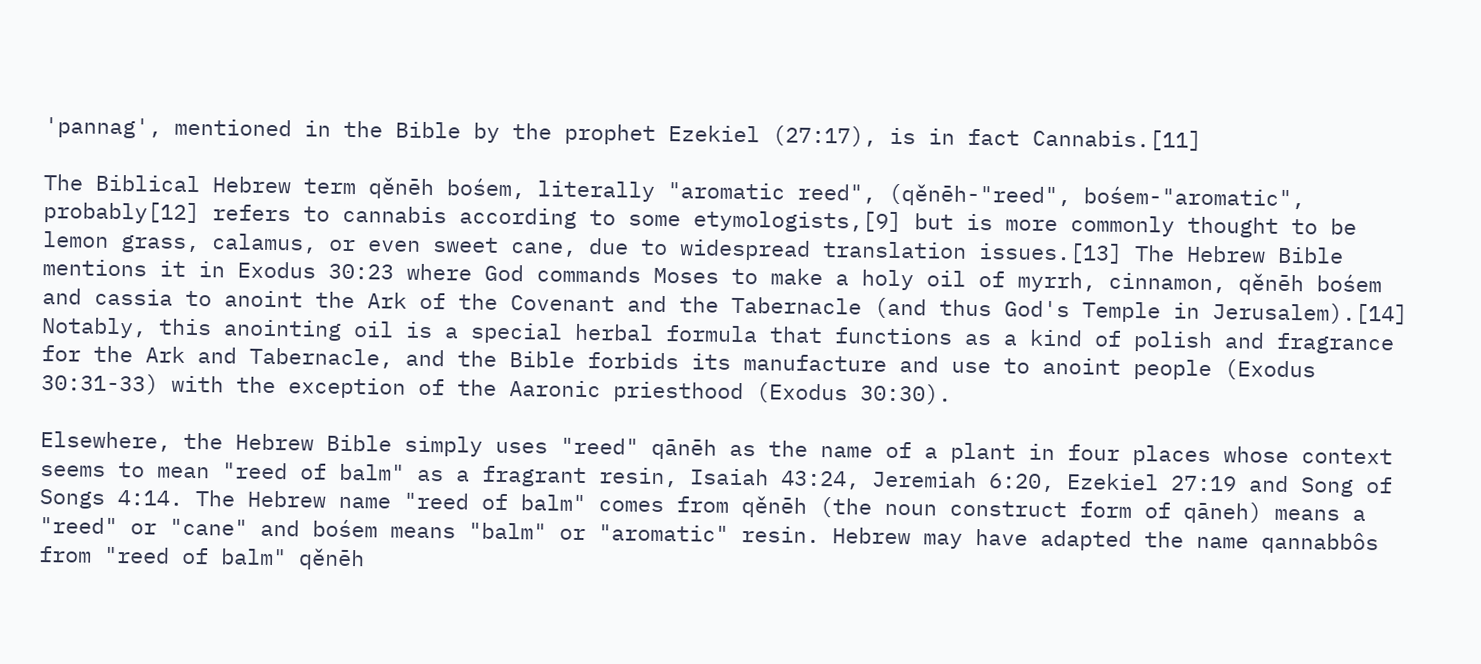'pannag', mentioned in the Bible by the prophet Ezekiel (27:17), is in fact Cannabis.[11]

The Biblical Hebrew term qěnēh bośem, literally "aromatic reed", (qěnēh-"reed", bośem-"aromatic", probably[12] refers to cannabis according to some etymologists,[9] but is more commonly thought to be lemon grass, calamus, or even sweet cane, due to widespread translation issues.[13] The Hebrew Bible mentions it in Exodus 30:23 where God commands Moses to make a holy oil of myrrh, cinnamon, qěnēh bośem and cassia to anoint the Ark of the Covenant and the Tabernacle (and thus God's Temple in Jerusalem).[14] Notably, this anointing oil is a special herbal formula that functions as a kind of polish and fragrance for the Ark and Tabernacle, and the Bible forbids its manufacture and use to anoint people (Exodus 30:31-33) with the exception of the Aaronic priesthood (Exodus 30:30).

Elsewhere, the Hebrew Bible simply uses "reed" qānēh as the name of a plant in four places whose context seems to mean "reed of balm" as a fragrant resin, Isaiah 43:24, Jeremiah 6:20, Ezekiel 27:19 and Song of Songs 4:14. The Hebrew name "reed of balm" comes from qěnēh (the noun construct form of qāneh) means a "reed" or "cane" and bośem means "balm" or "aromatic" resin. Hebrew may have adapted the name qannabbôs from "reed of balm" qěnēh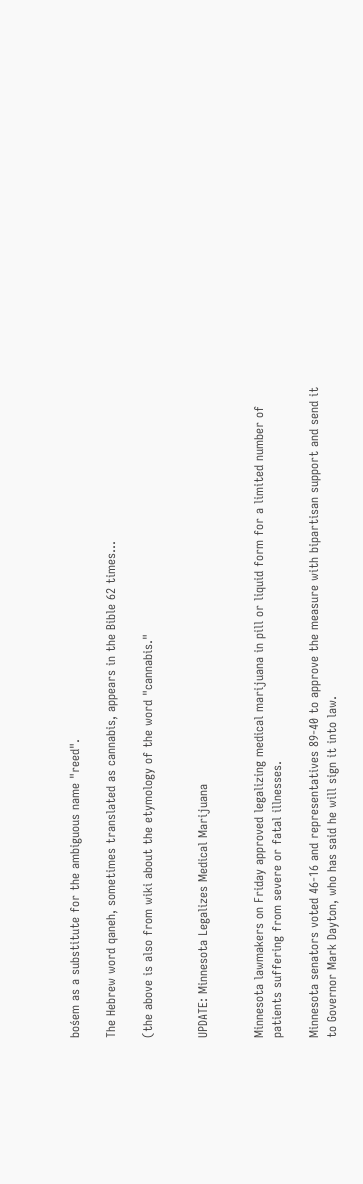bośem as a substitute for the ambiguous name "reed".

The Hebrew word qaneh, sometimes translated as cannabis, appears in the Bible 62 times...

(the above is also from wiki about the etymology of the word "cannabis."


UPDATE: Minnesota Legalizes Medical Marijuana


Minnesota lawmakers on Friday approved legalizing medical marijuana in pill or liquid form for a limited number of patients suffering from severe or fatal illnesses.

Minnesota senators voted 46-16 and representatives 89-40 to approve the measure with bipartisan support and send it to Governor Mark Dayton, who has said he will sign it into law.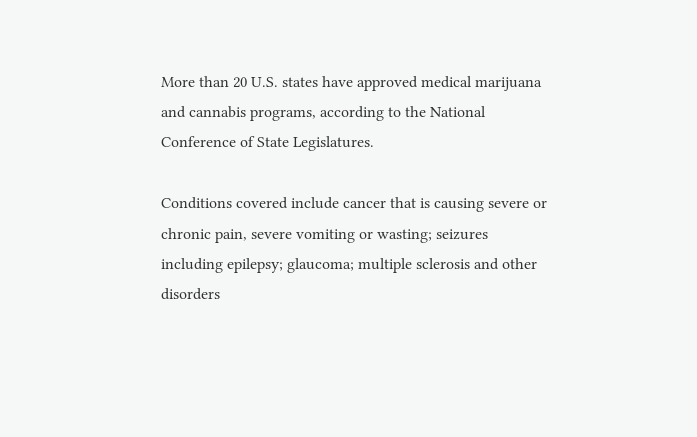More than 20 U.S. states have approved medical marijuana and cannabis programs, according to the National Conference of State Legislatures.

Conditions covered include cancer that is causing severe or chronic pain, severe vomiting or wasting; seizures including epilepsy; glaucoma; multiple sclerosis and other disorders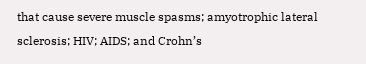that cause severe muscle spasms; amyotrophic lateral sclerosis; HIV; AIDS; and Crohn’s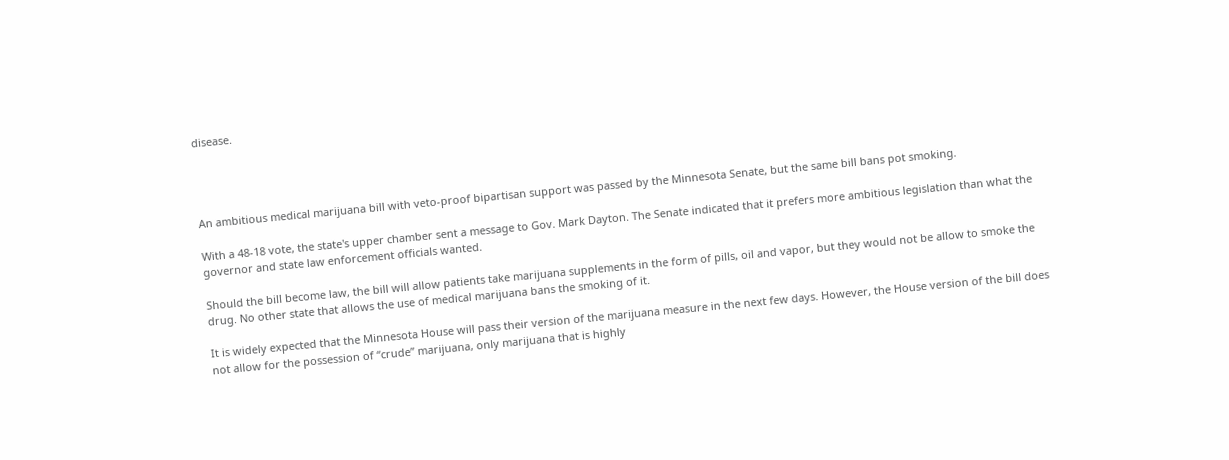disease.




An ambitious medical marijuana bill with veto-proof bipartisan support was passed by the Minnesota Senate, but the same bill bans pot smoking.

With a 48-18 vote, the state's upper chamber sent a message to Gov. Mark Dayton. The Senate indicated that it prefers more ambitious legislation than what the governor and state law enforcement officials wanted.

Should the bill become law, the bill will allow patients take marijuana supplements in the form of pills, oil and vapor, but they would not be allow to smoke the drug. No other state that allows the use of medical marijuana bans the smoking of it.

It is widely expected that the Minnesota House will pass their version of the marijuana measure in the next few days. However, the House version of the bill does not allow for the possession of “crude” marijuana, only marijuana that is highly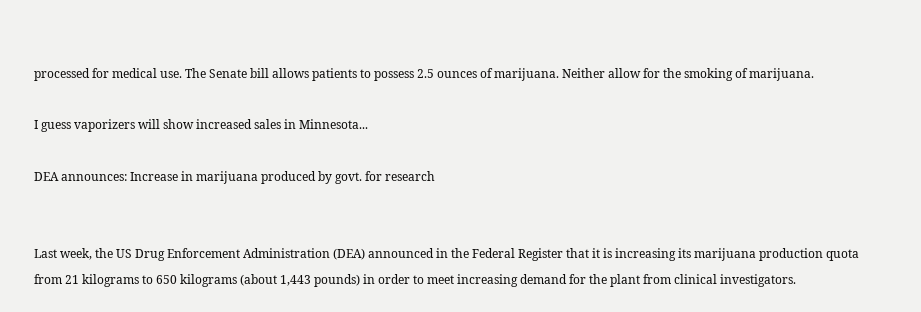processed for medical use. The Senate bill allows patients to possess 2.5 ounces of marijuana. Neither allow for the smoking of marijuana.

I guess vaporizers will show increased sales in Minnesota...

DEA announces: Increase in marijuana produced by govt. for research


Last week, the US Drug Enforcement Administration (DEA) announced in the Federal Register that it is increasing its marijuana production quota from 21 kilograms to 650 kilograms (about 1,443 pounds) in order to meet increasing demand for the plant from clinical investigators.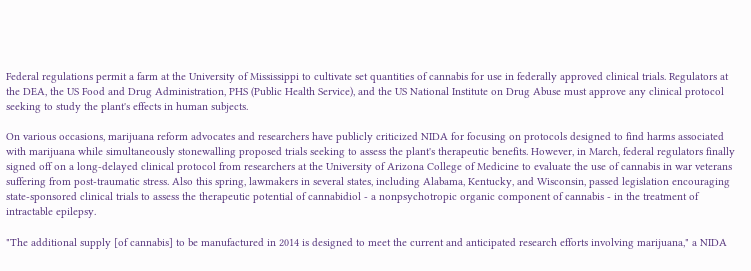Federal regulations permit a farm at the University of Mississippi to cultivate set quantities of cannabis for use in federally approved clinical trials. Regulators at the DEA, the US Food and Drug Administration, PHS (Public Health Service), and the US National Institute on Drug Abuse must approve any clinical protocol seeking to study the plant's effects in human subjects.

On various occasions, marijuana reform advocates and researchers have publicly criticized NIDA for focusing on protocols designed to find harms associated with marijuana while simultaneously stonewalling proposed trials seeking to assess the plant's therapeutic benefits. However, in March, federal regulators finally signed off on a long-delayed clinical protocol from researchers at the University of Arizona College of Medicine to evaluate the use of cannabis in war veterans suffering from post-traumatic stress. Also this spring, lawmakers in several states, including Alabama, Kentucky, and Wisconsin, passed legislation encouraging state-sponsored clinical trials to assess the therapeutic potential of cannabidiol - a nonpsychotropic organic component of cannabis - in the treatment of intractable epilepsy.

"The additional supply [of cannabis] to be manufactured in 2014 is designed to meet the current and anticipated research efforts involving marijuana," a NIDA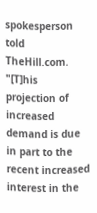spokesperson told TheHill.com. "[T]his projection of increased demand is due in part to the recent increased interest in the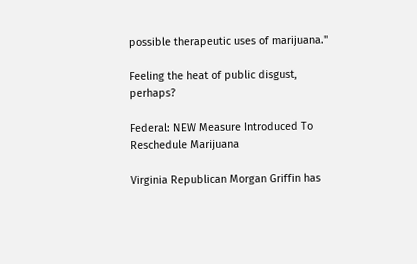possible therapeutic uses of marijuana."

Feeling the heat of public disgust, perhaps?

Federal: NEW Measure Introduced To Reschedule Marijuana

Virginia Republican Morgan Griffin has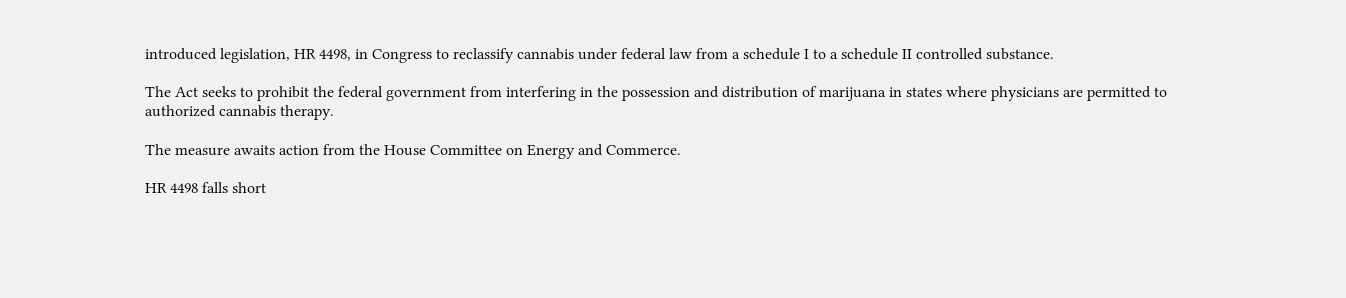introduced legislation, HR 4498, in Congress to reclassify cannabis under federal law from a schedule I to a schedule II controlled substance.

The Act seeks to prohibit the federal government from interfering in the possession and distribution of marijuana in states where physicians are permitted to authorized cannabis therapy.

The measure awaits action from the House Committee on Energy and Commerce.

HR 4498 falls short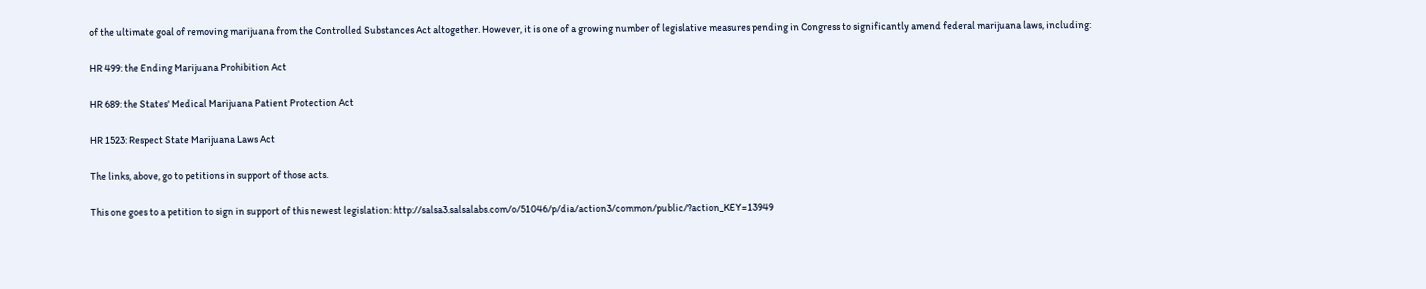of the ultimate goal of removing marijuana from the Controlled Substances Act altogether. However, it is one of a growing number of legislative measures pending in Congress to significantly amend federal marijuana laws, including:

HR 499: the Ending Marijuana Prohibition Act

HR 689: the States' Medical Marijuana Patient Protection Act

HR 1523: Respect State Marijuana Laws Act

The links, above, go to petitions in support of those acts.

This one goes to a petition to sign in support of this newest legislation: http://salsa3.salsalabs.com/o/51046/p/dia/action3/common/public/?action_KEY=13949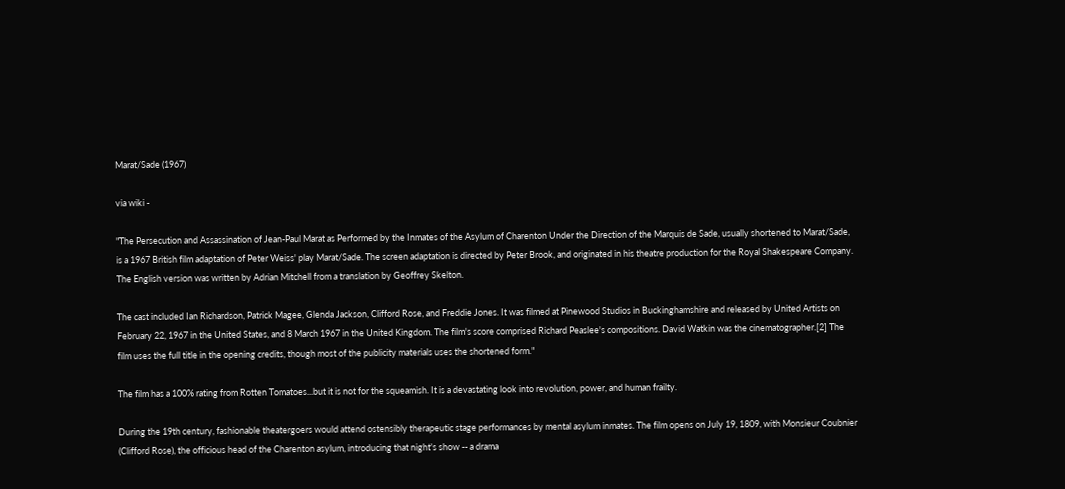Marat/Sade (1967)

via wiki -

"The Persecution and Assassination of Jean-Paul Marat as Performed by the Inmates of the Asylum of Charenton Under the Direction of the Marquis de Sade, usually shortened to Marat/Sade, is a 1967 British film adaptation of Peter Weiss' play Marat/Sade. The screen adaptation is directed by Peter Brook, and originated in his theatre production for the Royal Shakespeare Company. The English version was written by Adrian Mitchell from a translation by Geoffrey Skelton.

The cast included Ian Richardson, Patrick Magee, Glenda Jackson, Clifford Rose, and Freddie Jones. It was filmed at Pinewood Studios in Buckinghamshire and released by United Artists on February 22, 1967 in the United States, and 8 March 1967 in the United Kingdom. The film's score comprised Richard Peaslee's compositions. David Watkin was the cinematographer.[2] The film uses the full title in the opening credits, though most of the publicity materials uses the shortened form."

The film has a 100% rating from Rotten Tomatoes...but it is not for the squeamish. It is a devastating look into revolution, power, and human frailty.

During the 19th century, fashionable theatergoers would attend ostensibly therapeutic stage performances by mental asylum inmates. The film opens on July 19, 1809, with Monsieur Coubnier (Clifford Rose), the officious head of the Charenton asylum, introducing that night's show -- a drama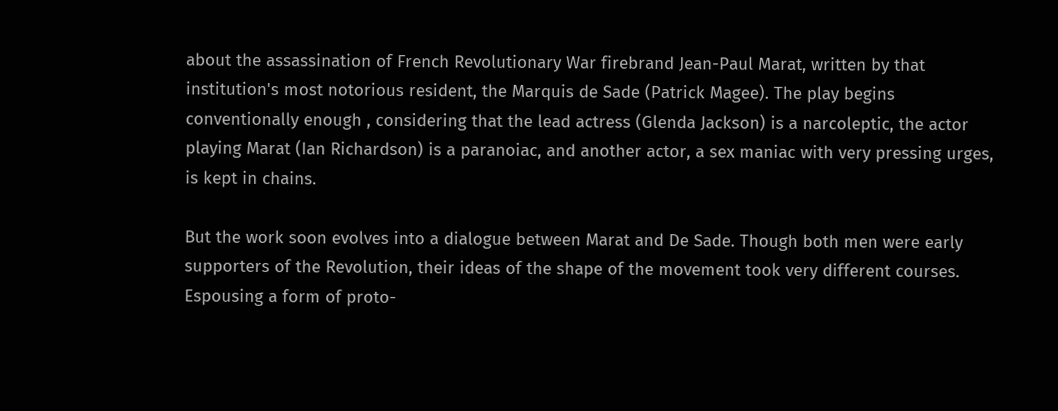about the assassination of French Revolutionary War firebrand Jean-Paul Marat, written by that institution's most notorious resident, the Marquis de Sade (Patrick Magee). The play begins conventionally enough , considering that the lead actress (Glenda Jackson) is a narcoleptic, the actor playing Marat (Ian Richardson) is a paranoiac, and another actor, a sex maniac with very pressing urges, is kept in chains.

But the work soon evolves into a dialogue between Marat and De Sade. Though both men were early supporters of the Revolution, their ideas of the shape of the movement took very different courses. Espousing a form of proto-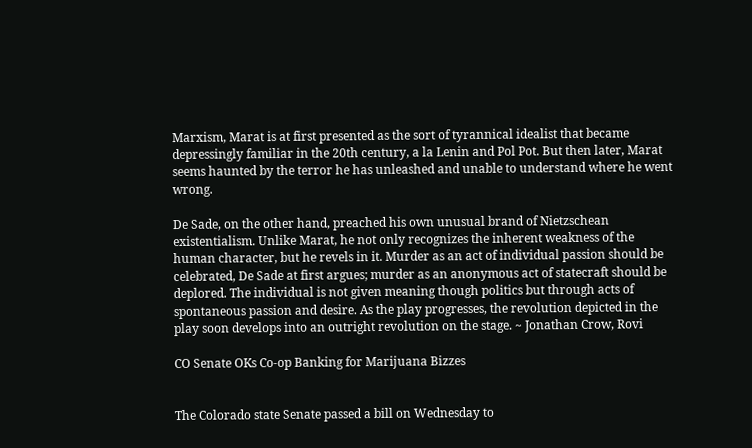Marxism, Marat is at first presented as the sort of tyrannical idealist that became depressingly familiar in the 20th century, a la Lenin and Pol Pot. But then later, Marat seems haunted by the terror he has unleashed and unable to understand where he went wrong.

De Sade, on the other hand, preached his own unusual brand of Nietzschean existentialism. Unlike Marat, he not only recognizes the inherent weakness of the human character, but he revels in it. Murder as an act of individual passion should be celebrated, De Sade at first argues; murder as an anonymous act of statecraft should be deplored. The individual is not given meaning though politics but through acts of spontaneous passion and desire. As the play progresses, the revolution depicted in the play soon develops into an outright revolution on the stage. ~ Jonathan Crow, Rovi

CO Senate OKs Co-op Banking for Marijuana Bizzes


The Colorado state Senate passed a bill on Wednesday to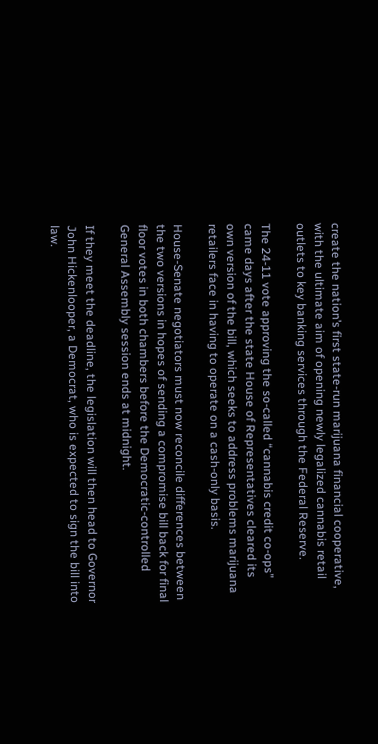create the nation’s first state-run marijuana financial cooperative, with the ultimate aim of opening newly legalized cannabis retail outlets to key banking services through the Federal Reserve.

The 24-11 vote approving the so-called “cannabis credit co-ops” came days after the state House of Representatives cleared its own version of the bill, which seeks to address problems marijuana retailers face in having to operate on a cash-only basis.

House-Senate negotiators must now reconcile differences between the two versions in hopes of sending a compromise bill back for final floor votes in both chambers before the Democratic-controlled General Assembly session ends at midnight.

If they meet the deadline, the legislation will then head to Governor John Hickenlooper, a Democrat, who is expected to sign the bill into law.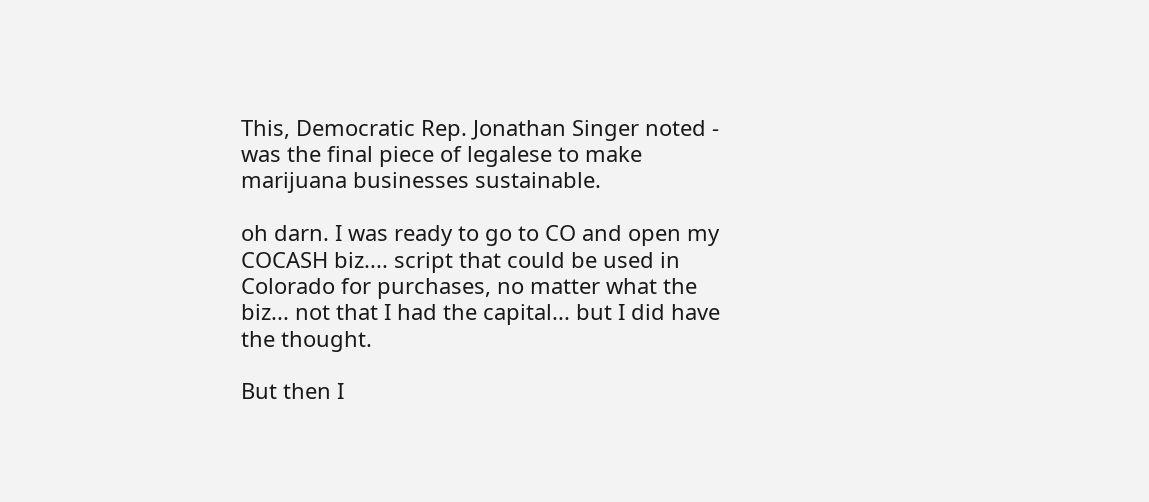This, Democratic Rep. Jonathan Singer noted - was the final piece of legalese to make marijuana businesses sustainable.

oh darn. I was ready to go to CO and open my COCASH biz.... script that could be used in Colorado for purchases, no matter what the biz... not that I had the capital... but I did have the thought.

But then I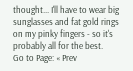thought... I'll have to wear big sunglasses and fat gold rings on my pinky fingers - so it's probably all for the best.
Go to Page: « Prev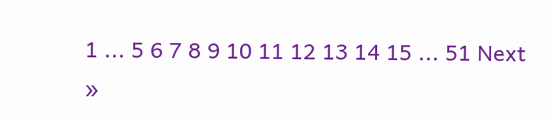1 ... 5 6 7 8 9 10 11 12 13 14 15 ... 51 Next »